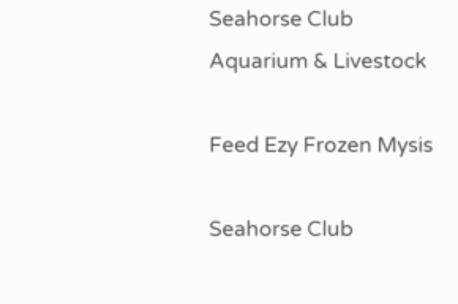Seahorse Club
Aquarium & Livestock

Feed Ezy Frozen Mysis

Seahorse Club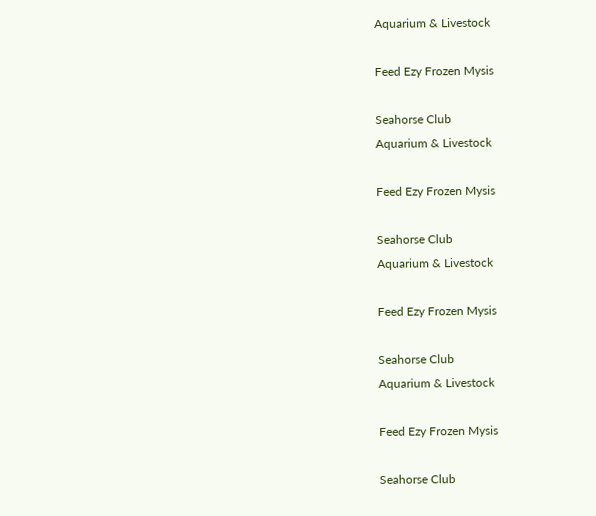Aquarium & Livestock

Feed Ezy Frozen Mysis

Seahorse Club
Aquarium & Livestock

Feed Ezy Frozen Mysis

Seahorse Club
Aquarium & Livestock

Feed Ezy Frozen Mysis

Seahorse Club
Aquarium & Livestock

Feed Ezy Frozen Mysis

Seahorse Club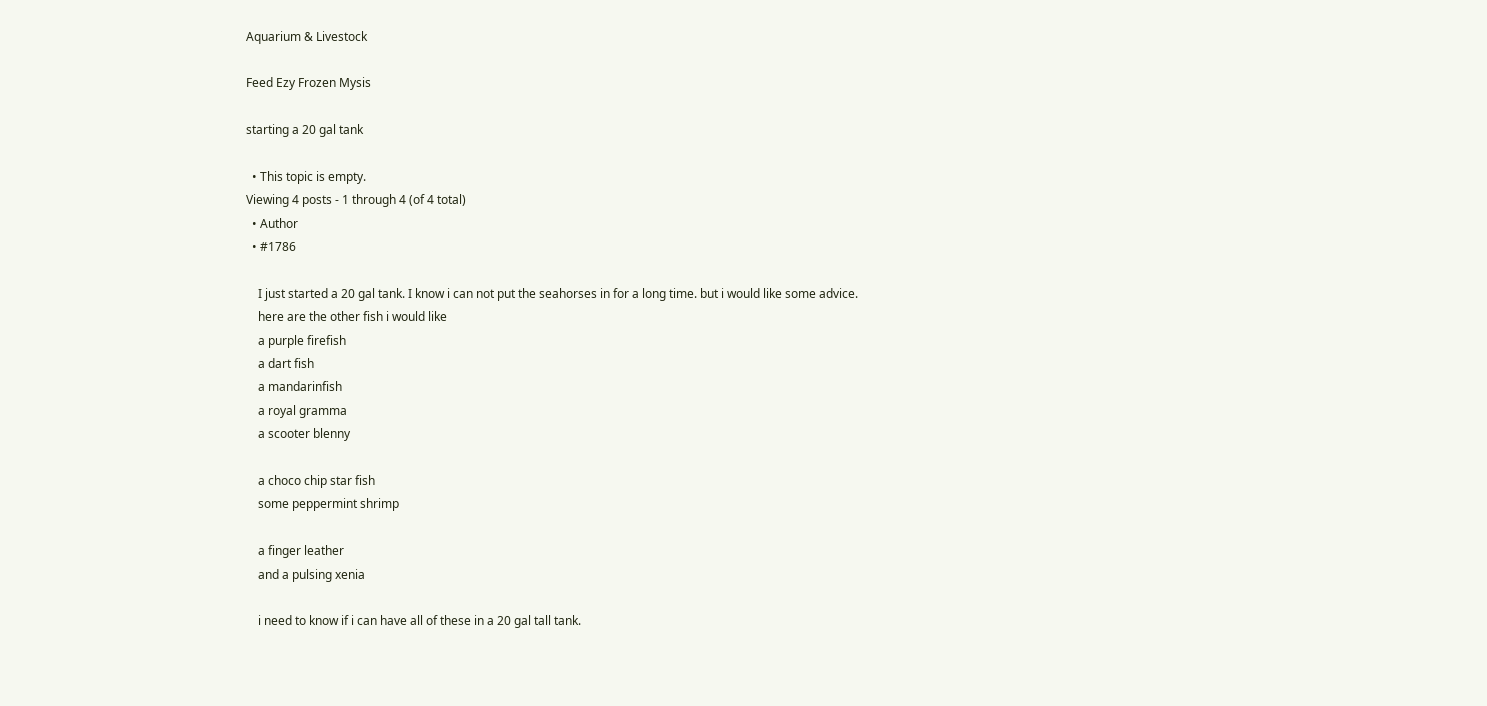Aquarium & Livestock

Feed Ezy Frozen Mysis

starting a 20 gal tank

  • This topic is empty.
Viewing 4 posts - 1 through 4 (of 4 total)
  • Author
  • #1786

    I just started a 20 gal tank. I know i can not put the seahorses in for a long time. but i would like some advice.
    here are the other fish i would like
    a purple firefish
    a dart fish
    a mandarinfish
    a royal gramma
    a scooter blenny

    a choco chip star fish
    some peppermint shrimp

    a finger leather
    and a pulsing xenia

    i need to know if i can have all of these in a 20 gal tall tank.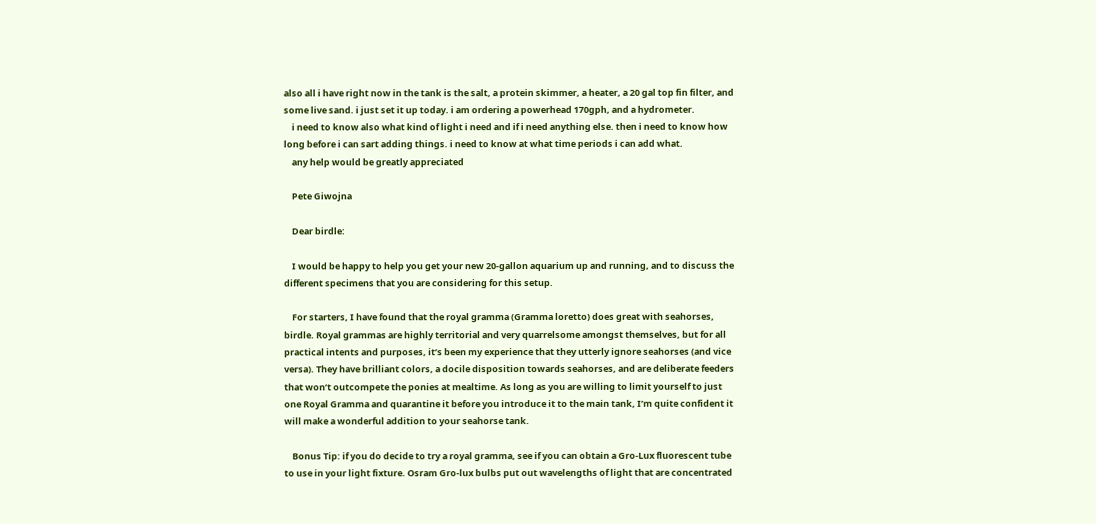also all i have right now in the tank is the salt, a protein skimmer, a heater, a 20 gal top fin filter, and some live sand. i just set it up today. i am ordering a powerhead 170gph, and a hydrometer.
    i need to know also what kind of light i need and if i need anything else. then i need to know how long before i can sart adding things. i need to know at what time periods i can add what.
    any help would be greatly appreciated

    Pete Giwojna

    Dear birdle:

    I would be happy to help you get your new 20-gallon aquarium up and running, and to discuss the different specimens that you are considering for this setup.

    For starters, I have found that the royal gramma (Gramma loretto) does great with seahorses, birdle. Royal grammas are highly territorial and very quarrelsome amongst themselves, but for all practical intents and purposes, it’s been my experience that they utterly ignore seahorses (and vice versa). They have brilliant colors, a docile disposition towards seahorses, and are deliberate feeders that won’t outcompete the ponies at mealtime. As long as you are willing to limit yourself to just one Royal Gramma and quarantine it before you introduce it to the main tank, I’m quite confident it will make a wonderful addition to your seahorse tank.

    Bonus Tip: if you do decide to try a royal gramma, see if you can obtain a Gro-Lux fluorescent tube to use in your light fixture. Osram Gro-lux bulbs put out wavelengths of light that are concentrated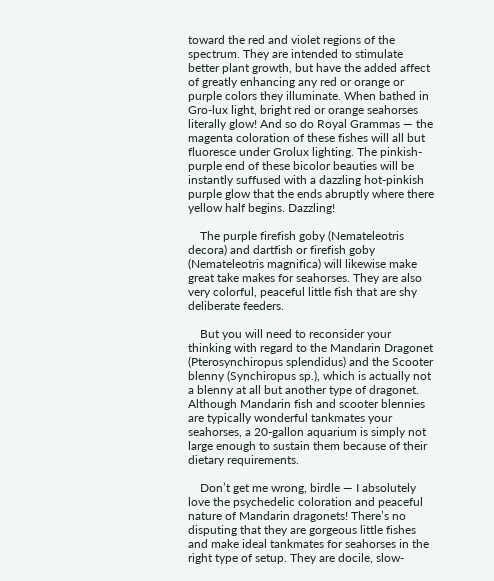toward the red and violet regions of the spectrum. They are intended to stimulate better plant growth, but have the added affect of greatly enhancing any red or orange or purple colors they illuminate. When bathed in Gro-lux light, bright red or orange seahorses literally glow! And so do Royal Grammas — the magenta coloration of these fishes will all but fluoresce under Grolux lighting. The pinkish-purple end of these bicolor beauties will be instantly suffused with a dazzling hot-pinkish purple glow that the ends abruptly where there yellow half begins. Dazzling!

    The purple firefish goby (Nemateleotris decora) and dartfish or firefish goby (Nemateleotris magnifica) will likewise make great take makes for seahorses. They are also very colorful, peaceful little fish that are shy deliberate feeders.

    But you will need to reconsider your thinking with regard to the Mandarin Dragonet (Pterosynchiropus splendidus) and the Scooter blenny (Synchiropus sp.), which is actually not a blenny at all but another type of dragonet. Although Mandarin fish and scooter blennies are typically wonderful tankmates your seahorses, a 20-gallon aquarium is simply not large enough to sustain them because of their dietary requirements.

    Don’t get me wrong, birdle — I absolutely love the psychedelic coloration and peaceful nature of Mandarin dragonets! There’s no disputing that they are gorgeous little fishes and make ideal tankmates for seahorses in the right type of setup. They are docile, slow-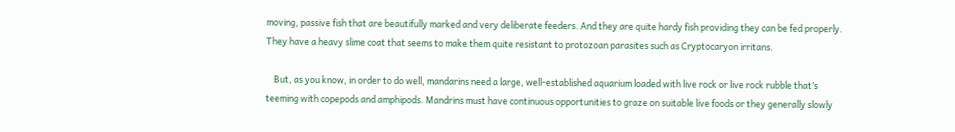moving, passive fish that are beautifully marked and very deliberate feeders. And they are quite hardy fish providing they can be fed properly. They have a heavy slime coat that seems to make them quite resistant to protozoan parasites such as Cryptocaryon irritans.

    But, as you know, in order to do well, mandarins need a large, well-established aquarium loaded with live rock or live rock rubble that’s teeming with copepods and amphipods. Mandrins must have continuous opportunities to graze on suitable live foods or they generally slowly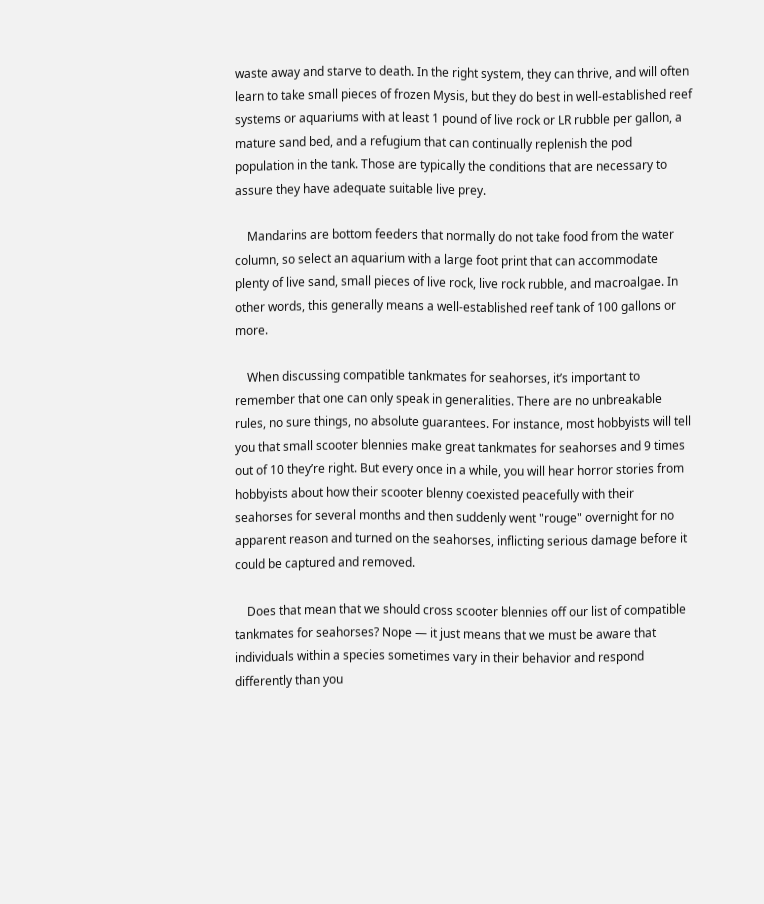waste away and starve to death. In the right system, they can thrive, and will often learn to take small pieces of frozen Mysis, but they do best in well-established reef systems or aquariums with at least 1 pound of live rock or LR rubble per gallon, a mature sand bed, and a refugium that can continually replenish the pod population in the tank. Those are typically the conditions that are necessary to assure they have adequate suitable live prey.

    Mandarins are bottom feeders that normally do not take food from the water column, so select an aquarium with a large foot print that can accommodate plenty of live sand, small pieces of live rock, live rock rubble, and macroalgae. In other words, this generally means a well-established reef tank of 100 gallons or more.

    When discussing compatible tankmates for seahorses, it’s important to remember that one can only speak in generalities. There are no unbreakable rules, no sure things, no absolute guarantees. For instance, most hobbyists will tell you that small scooter blennies make great tankmates for seahorses and 9 times out of 10 they’re right. But every once in a while, you will hear horror stories from hobbyists about how their scooter blenny coexisted peacefully with their seahorses for several months and then suddenly went "rouge" overnight for no apparent reason and turned on the seahorses, inflicting serious damage before it could be captured and removed.

    Does that mean that we should cross scooter blennies off our list of compatible tankmates for seahorses? Nope — it just means that we must be aware that individuals within a species sometimes vary in their behavior and respond differently than you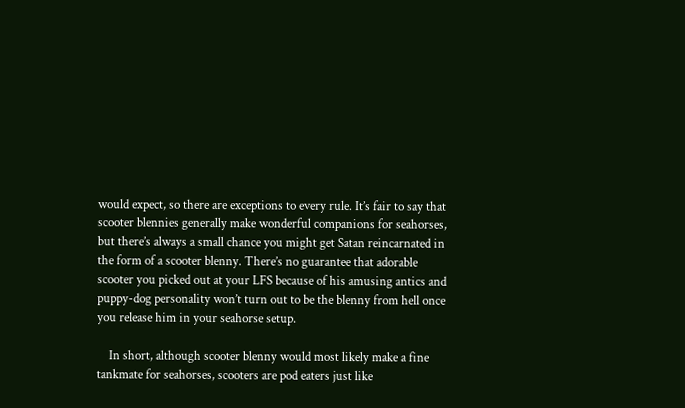would expect, so there are exceptions to every rule. It’s fair to say that scooter blennies generally make wonderful companions for seahorses, but there’s always a small chance you might get Satan reincarnated in the form of a scooter blenny. There’s no guarantee that adorable scooter you picked out at your LFS because of his amusing antics and puppy-dog personality won’t turn out to be the blenny from hell once you release him in your seahorse setup.

    In short, although scooter blenny would most likely make a fine tankmate for seahorses, scooters are pod eaters just like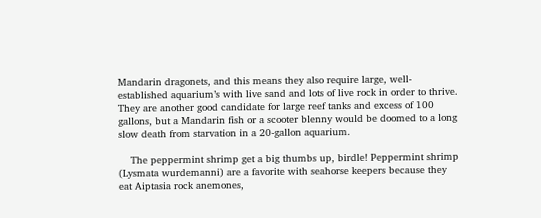Mandarin dragonets, and this means they also require large, well-established aquarium’s with live sand and lots of live rock in order to thrive. They are another good candidate for large reef tanks and excess of 100 gallons, but a Mandarin fish or a scooter blenny would be doomed to a long slow death from starvation in a 20-gallon aquarium.

    The peppermint shrimp get a big thumbs up, birdle! Peppermint shrimp (Lysmata wurdemanni) are a favorite with seahorse keepers because they eat Aiptasia rock anemones,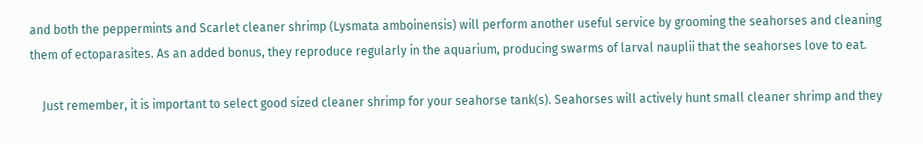and both the peppermints and Scarlet cleaner shrimp (Lysmata amboinensis) will perform another useful service by grooming the seahorses and cleaning them of ectoparasites. As an added bonus, they reproduce regularly in the aquarium, producing swarms of larval nauplii that the seahorses love to eat.

    Just remember, it is important to select good sized cleaner shrimp for your seahorse tank(s). Seahorses will actively hunt small cleaner shrimp and they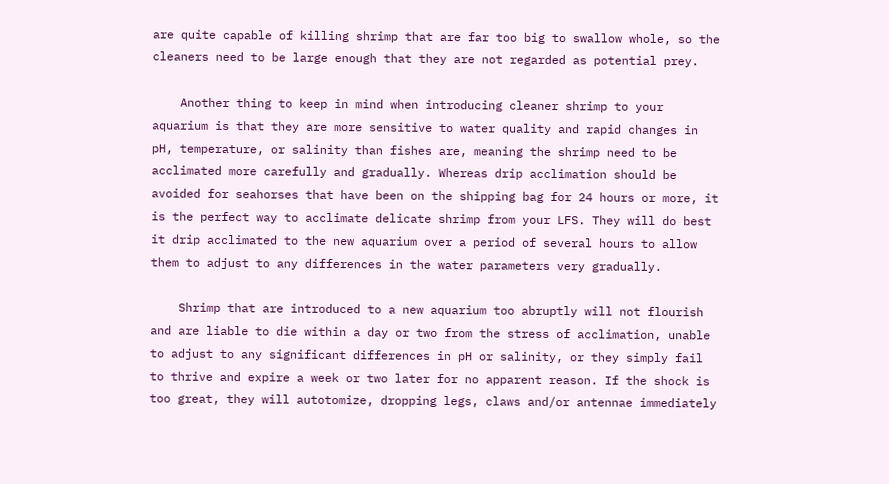are quite capable of killing shrimp that are far too big to swallow whole, so the cleaners need to be large enough that they are not regarded as potential prey.

    Another thing to keep in mind when introducing cleaner shrimp to your aquarium is that they are more sensitive to water quality and rapid changes in pH, temperature, or salinity than fishes are, meaning the shrimp need to be acclimated more carefully and gradually. Whereas drip acclimation should be avoided for seahorses that have been on the shipping bag for 24 hours or more, it is the perfect way to acclimate delicate shrimp from your LFS. They will do best it drip acclimated to the new aquarium over a period of several hours to allow them to adjust to any differences in the water parameters very gradually.

    Shrimp that are introduced to a new aquarium too abruptly will not flourish and are liable to die within a day or two from the stress of acclimation, unable to adjust to any significant differences in pH or salinity, or they simply fail to thrive and expire a week or two later for no apparent reason. If the shock is too great, they will autotomize, dropping legs, claws and/or antennae immediately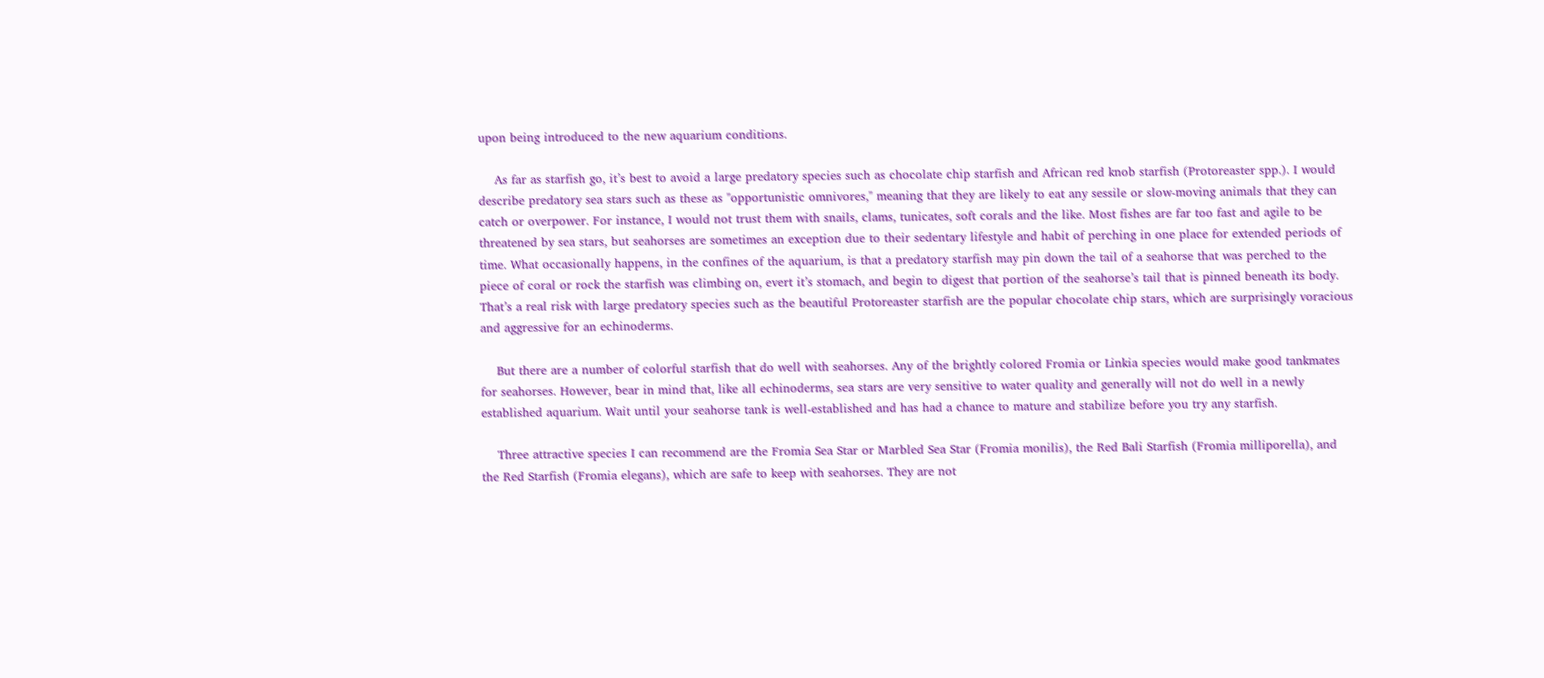upon being introduced to the new aquarium conditions.

    As far as starfish go, it’s best to avoid a large predatory species such as chocolate chip starfish and African red knob starfish (Protoreaster spp.). I would describe predatory sea stars such as these as "opportunistic omnivores," meaning that they are likely to eat any sessile or slow-moving animals that they can catch or overpower. For instance, I would not trust them with snails, clams, tunicates, soft corals and the like. Most fishes are far too fast and agile to be threatened by sea stars, but seahorses are sometimes an exception due to their sedentary lifestyle and habit of perching in one place for extended periods of time. What occasionally happens, in the confines of the aquarium, is that a predatory starfish may pin down the tail of a seahorse that was perched to the piece of coral or rock the starfish was climbing on, evert it’s stomach, and begin to digest that portion of the seahorse’s tail that is pinned beneath its body. That’s a real risk with large predatory species such as the beautiful Protoreaster starfish are the popular chocolate chip stars, which are surprisingly voracious and aggressive for an echinoderms.

    But there are a number of colorful starfish that do well with seahorses. Any of the brightly colored Fromia or Linkia species would make good tankmates for seahorses. However, bear in mind that, like all echinoderms, sea stars are very sensitive to water quality and generally will not do well in a newly established aquarium. Wait until your seahorse tank is well-established and has had a chance to mature and stabilize before you try any starfish.

    Three attractive species I can recommend are the Fromia Sea Star or Marbled Sea Star (Fromia monilis), the Red Bali Starfish (Fromia milliporella), and the Red Starfish (Fromia elegans), which are safe to keep with seahorses. They are not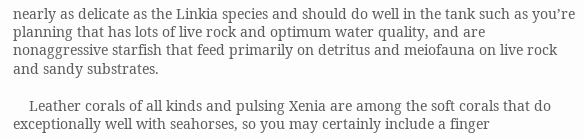nearly as delicate as the Linkia species and should do well in the tank such as you’re planning that has lots of live rock and optimum water quality, and are nonaggressive starfish that feed primarily on detritus and meiofauna on live rock and sandy substrates.

    Leather corals of all kinds and pulsing Xenia are among the soft corals that do exceptionally well with seahorses, so you may certainly include a finger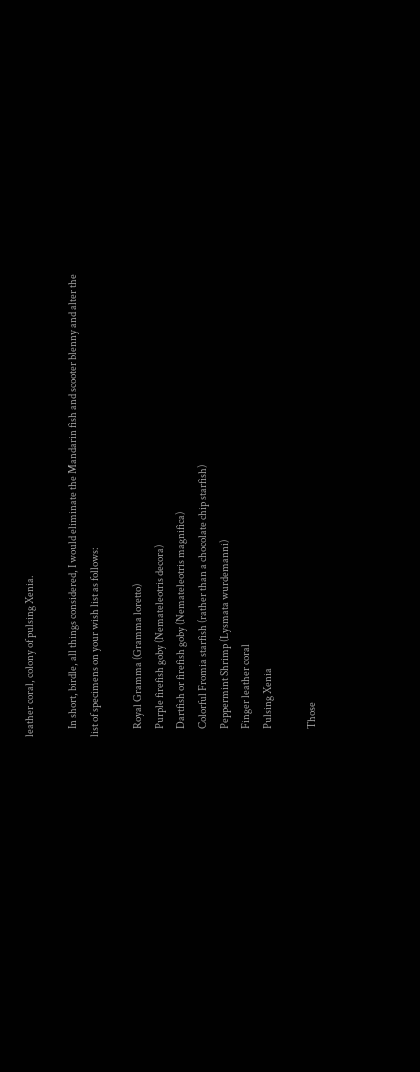leather coral, colony of pulsing Xenia.

    In short, birdle, all things considered, I would eliminate the Mandarin fish and scooter blenny and alter the list of specimens on your wish list as follows:

    Royal Gramma (Gramma loretto)
    Purple firefish goby (Nemateleotris decora)
    Dartfish or firefish goby (Nemateleotris magnifica)
    Colorful Fromia starfish (rather than a chocolate chip starfish)
    Peppermint Shrimp (Lysmata wurdemanni)
    Finger leather coral
    Pulsing Xenia

    Those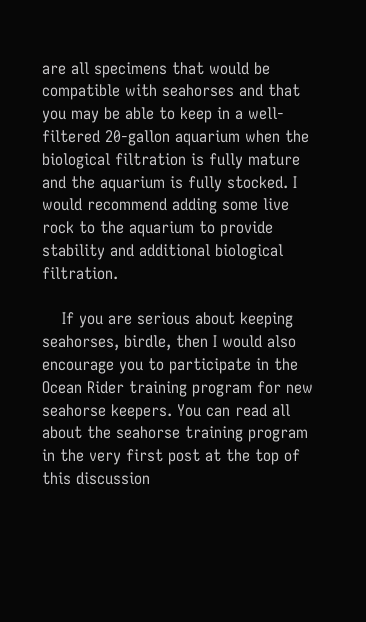are all specimens that would be compatible with seahorses and that you may be able to keep in a well-filtered 20-gallon aquarium when the biological filtration is fully mature and the aquarium is fully stocked. I would recommend adding some live rock to the aquarium to provide stability and additional biological filtration.

    If you are serious about keeping seahorses, birdle, then I would also encourage you to participate in the Ocean Rider training program for new seahorse keepers. You can read all about the seahorse training program in the very first post at the top of this discussion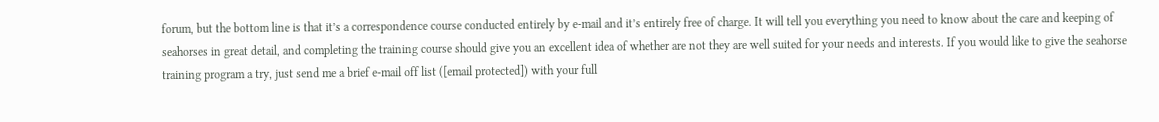forum, but the bottom line is that it’s a correspondence course conducted entirely by e-mail and it’s entirely free of charge. It will tell you everything you need to know about the care and keeping of seahorses in great detail, and completing the training course should give you an excellent idea of whether are not they are well suited for your needs and interests. If you would like to give the seahorse training program a try, just send me a brief e-mail off list ([email protected]) with your full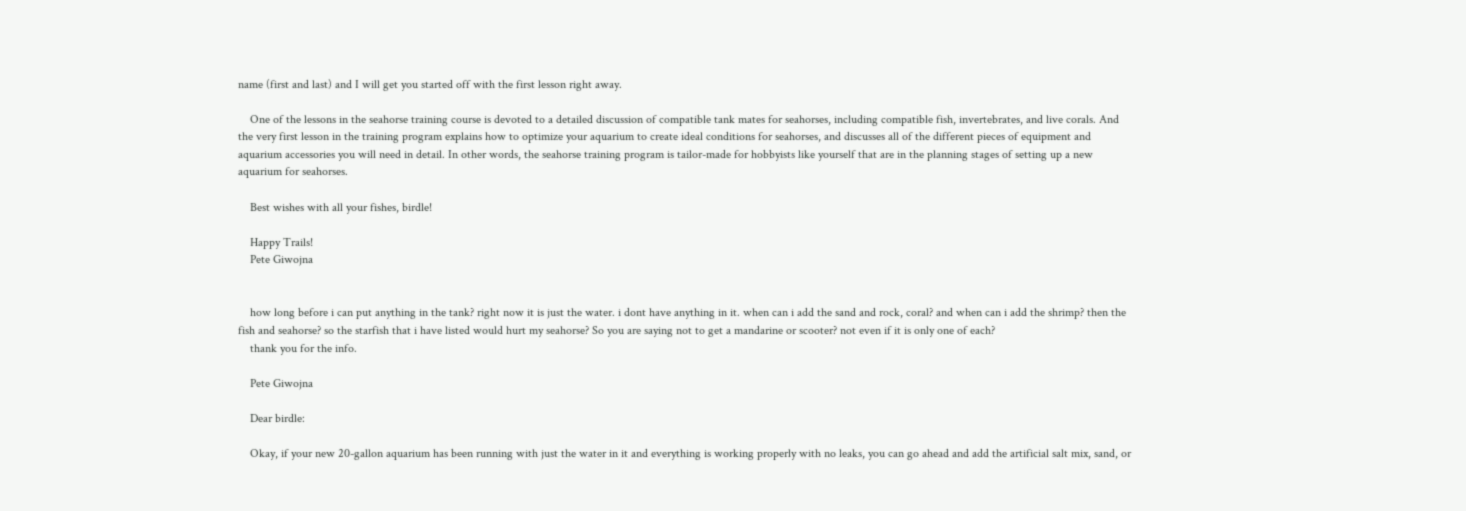name (first and last) and I will get you started off with the first lesson right away.

    One of the lessons in the seahorse training course is devoted to a detailed discussion of compatible tank mates for seahorses, including compatible fish, invertebrates, and live corals. And the very first lesson in the training program explains how to optimize your aquarium to create ideal conditions for seahorses, and discusses all of the different pieces of equipment and aquarium accessories you will need in detail. In other words, the seahorse training program is tailor-made for hobbyists like yourself that are in the planning stages of setting up a new aquarium for seahorses.

    Best wishes with all your fishes, birdle!

    Happy Trails!
    Pete Giwojna


    how long before i can put anything in the tank? right now it is just the water. i dont have anything in it. when can i add the sand and rock, coral? and when can i add the shrimp? then the fish and seahorse? so the starfish that i have listed would hurt my seahorse? So you are saying not to get a mandarine or scooter? not even if it is only one of each?
    thank you for the info.

    Pete Giwojna

    Dear birdle:

    Okay, if your new 20-gallon aquarium has been running with just the water in it and everything is working properly with no leaks, you can go ahead and add the artificial salt mix, sand, or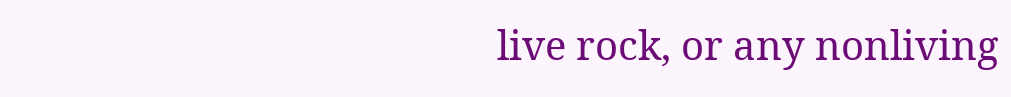live rock, or any nonliving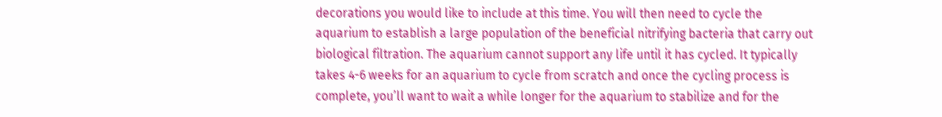decorations you would like to include at this time. You will then need to cycle the aquarium to establish a large population of the beneficial nitrifying bacteria that carry out biological filtration. The aquarium cannot support any life until it has cycled. It typically takes 4-6 weeks for an aquarium to cycle from scratch and once the cycling process is complete, you’ll want to wait a while longer for the aquarium to stabilize and for the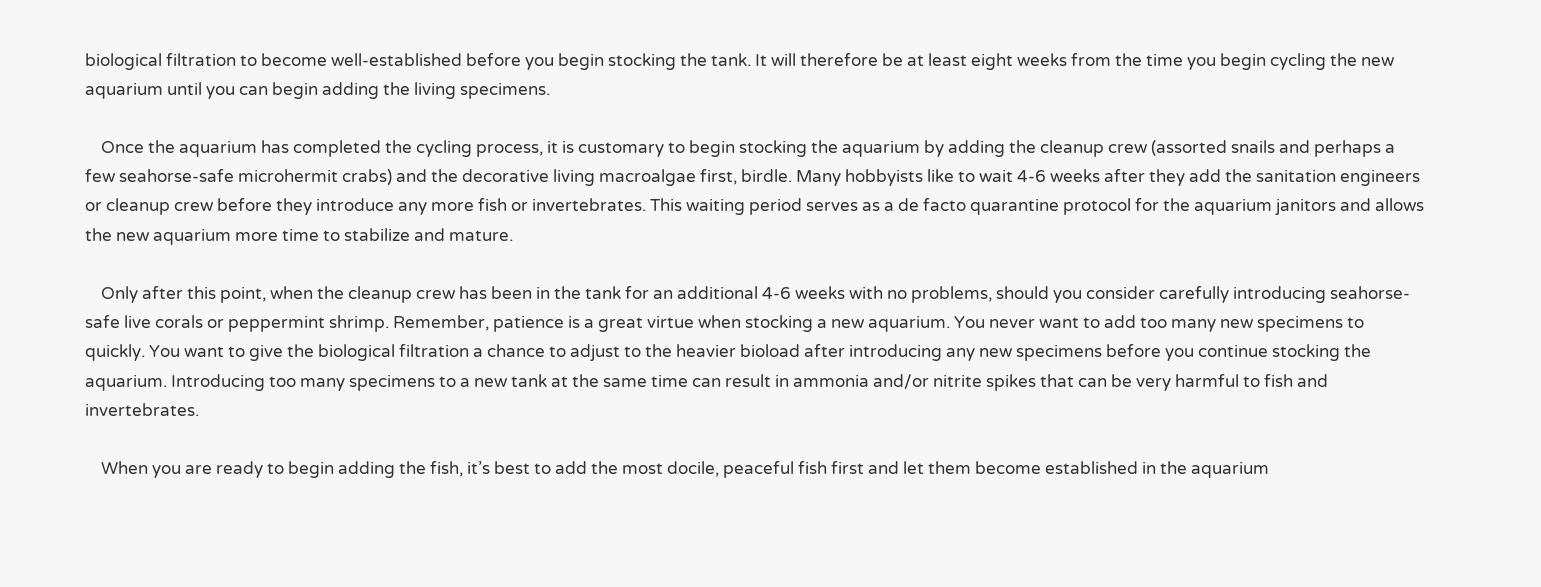biological filtration to become well-established before you begin stocking the tank. It will therefore be at least eight weeks from the time you begin cycling the new aquarium until you can begin adding the living specimens.

    Once the aquarium has completed the cycling process, it is customary to begin stocking the aquarium by adding the cleanup crew (assorted snails and perhaps a few seahorse-safe microhermit crabs) and the decorative living macroalgae first, birdle. Many hobbyists like to wait 4-6 weeks after they add the sanitation engineers or cleanup crew before they introduce any more fish or invertebrates. This waiting period serves as a de facto quarantine protocol for the aquarium janitors and allows the new aquarium more time to stabilize and mature.

    Only after this point, when the cleanup crew has been in the tank for an additional 4-6 weeks with no problems, should you consider carefully introducing seahorse-safe live corals or peppermint shrimp. Remember, patience is a great virtue when stocking a new aquarium. You never want to add too many new specimens to quickly. You want to give the biological filtration a chance to adjust to the heavier bioload after introducing any new specimens before you continue stocking the aquarium. Introducing too many specimens to a new tank at the same time can result in ammonia and/or nitrite spikes that can be very harmful to fish and invertebrates.

    When you are ready to begin adding the fish, it’s best to add the most docile, peaceful fish first and let them become established in the aquarium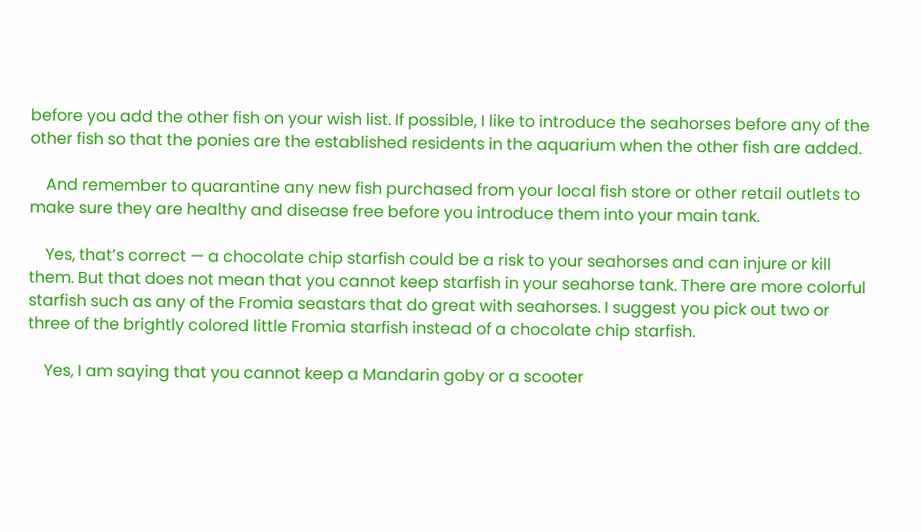before you add the other fish on your wish list. If possible, I like to introduce the seahorses before any of the other fish so that the ponies are the established residents in the aquarium when the other fish are added.

    And remember to quarantine any new fish purchased from your local fish store or other retail outlets to make sure they are healthy and disease free before you introduce them into your main tank.

    Yes, that’s correct — a chocolate chip starfish could be a risk to your seahorses and can injure or kill them. But that does not mean that you cannot keep starfish in your seahorse tank. There are more colorful starfish such as any of the Fromia seastars that do great with seahorses. I suggest you pick out two or three of the brightly colored little Fromia starfish instead of a chocolate chip starfish.

    Yes, I am saying that you cannot keep a Mandarin goby or a scooter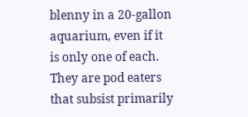blenny in a 20-gallon aquarium, even if it is only one of each. They are pod eaters that subsist primarily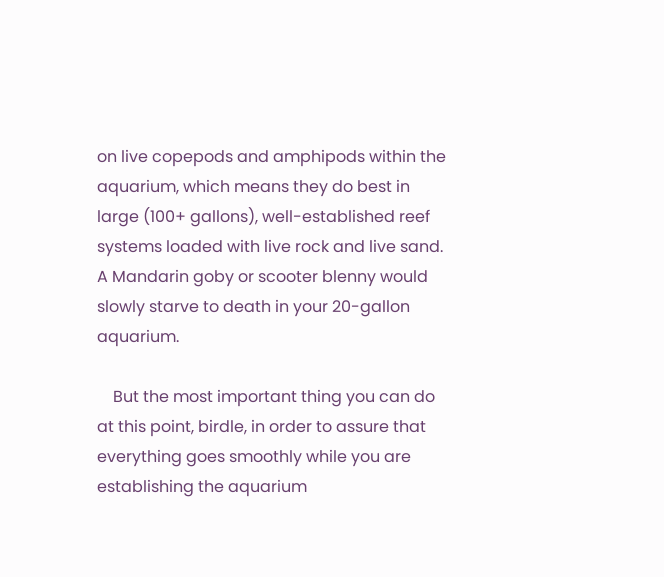on live copepods and amphipods within the aquarium, which means they do best in large (100+ gallons), well-established reef systems loaded with live rock and live sand. A Mandarin goby or scooter blenny would slowly starve to death in your 20-gallon aquarium.

    But the most important thing you can do at this point, birdle, in order to assure that everything goes smoothly while you are establishing the aquarium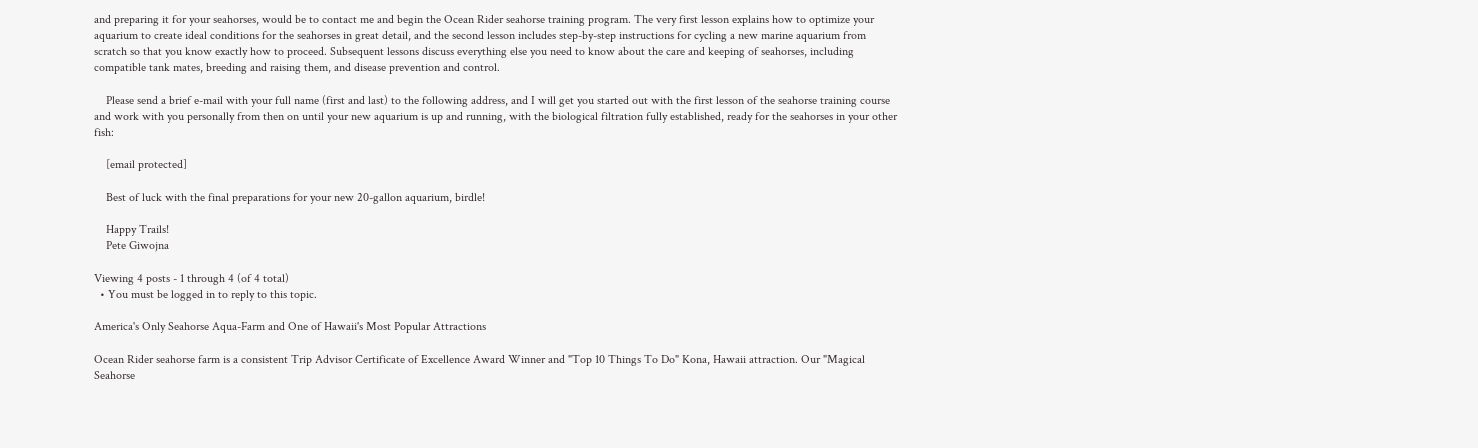and preparing it for your seahorses, would be to contact me and begin the Ocean Rider seahorse training program. The very first lesson explains how to optimize your aquarium to create ideal conditions for the seahorses in great detail, and the second lesson includes step-by-step instructions for cycling a new marine aquarium from scratch so that you know exactly how to proceed. Subsequent lessons discuss everything else you need to know about the care and keeping of seahorses, including compatible tank mates, breeding and raising them, and disease prevention and control.

    Please send a brief e-mail with your full name (first and last) to the following address, and I will get you started out with the first lesson of the seahorse training course and work with you personally from then on until your new aquarium is up and running, with the biological filtration fully established, ready for the seahorses in your other fish:

    [email protected]

    Best of luck with the final preparations for your new 20-gallon aquarium, birdle!

    Happy Trails!
    Pete Giwojna

Viewing 4 posts - 1 through 4 (of 4 total)
  • You must be logged in to reply to this topic.

America's Only Seahorse Aqua-Farm and One of Hawaii's Most Popular Attractions

Ocean Rider seahorse farm is a consistent Trip Advisor Certificate of Excellence Award Winner and "Top 10 Things To Do" Kona, Hawaii attraction. Our "Magical Seahorse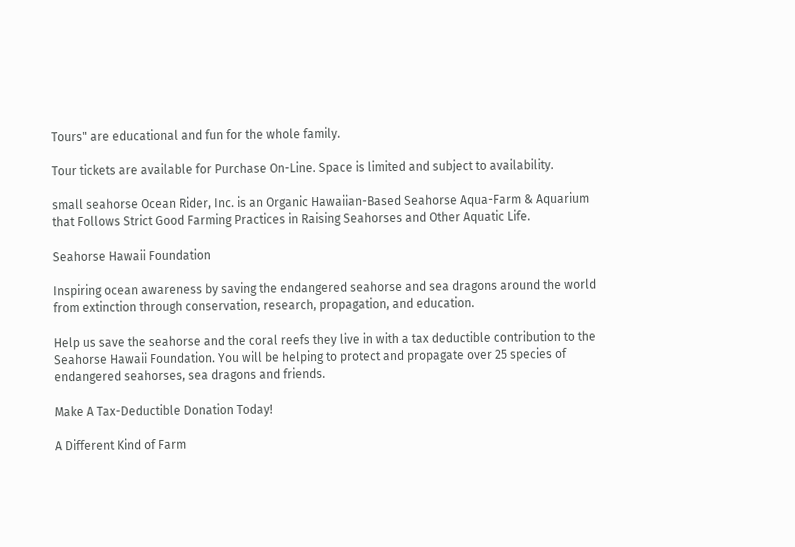Tours" are educational and fun for the whole family.

Tour tickets are available for Purchase On-Line. Space is limited and subject to availability.

small seahorse Ocean Rider, Inc. is an Organic Hawaiian-Based Seahorse Aqua-Farm & Aquarium that Follows Strict Good Farming Practices in Raising Seahorses and Other Aquatic Life.

Seahorse Hawaii Foundation

Inspiring ocean awareness by saving the endangered seahorse and sea dragons around the world from extinction through conservation, research, propagation, and education.

Help us save the seahorse and the coral reefs they live in with a tax deductible contribution to the Seahorse Hawaii Foundation. You will be helping to protect and propagate over 25 species of endangered seahorses, sea dragons and friends.

Make A Tax-Deductible Donation Today!

A Different Kind of Farm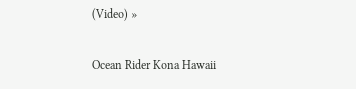(Video) »

Ocean Rider Kona Hawaii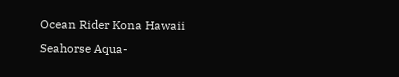Ocean Rider Kona Hawaii
Seahorse Aqua-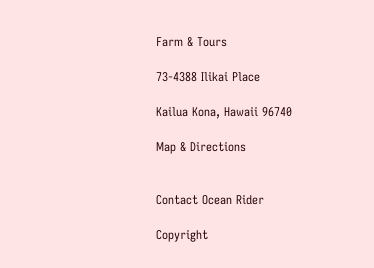Farm & Tours

73-4388 Ilikai Place

Kailua Kona, Hawaii 96740

Map & Directions


Contact Ocean Rider

Copyright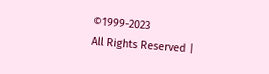©1999-2023
All Rights Reserved |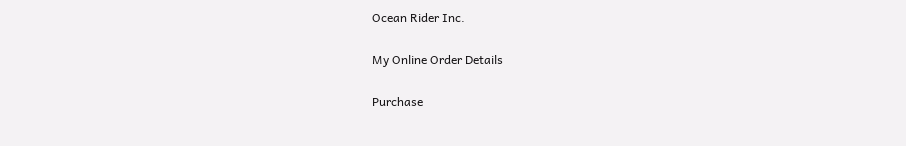Ocean Rider Inc.

My Online Order Details

Purchase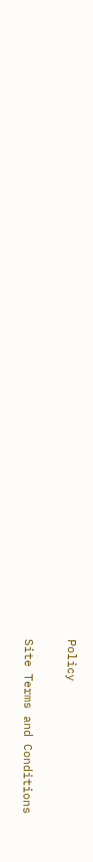Policy

Site Terms and Conditions